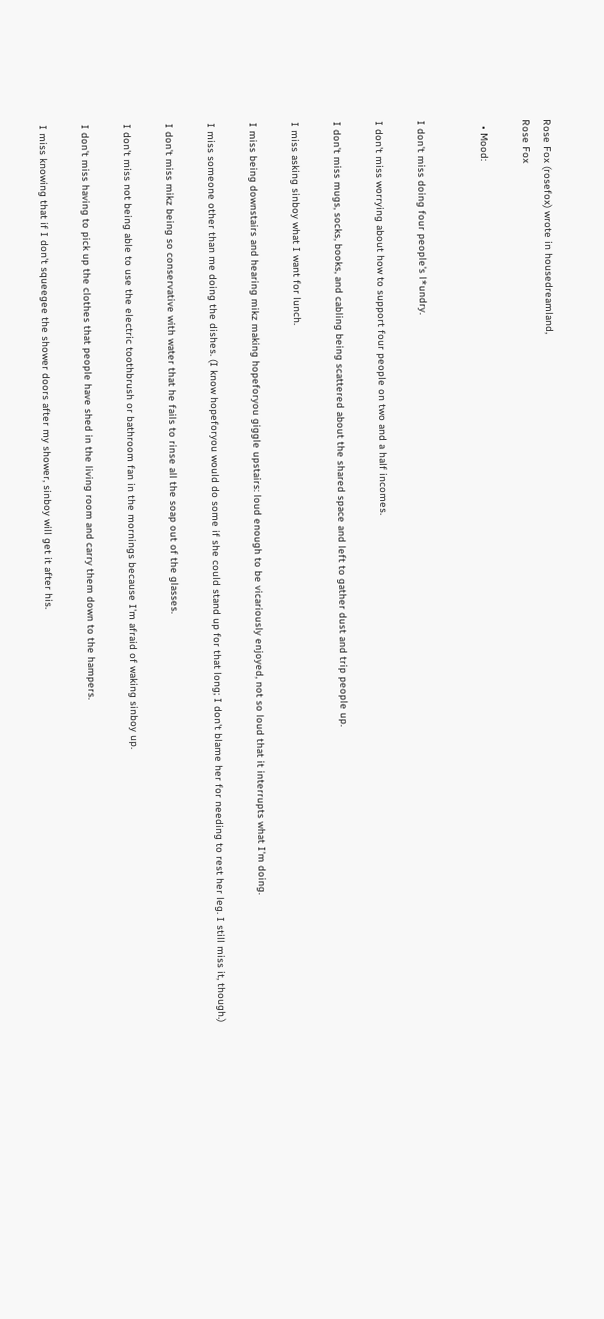Rose Fox (rosefox) wrote in housedreamland,
Rose Fox

  • Mood:


I don't miss doing four people's l*undry.

I don't miss worrying about how to support four people on two and a half incomes.

I don't miss mugs, socks, books, and cabling being scattered about the shared space and left to gather dust and trip people up.

I miss asking sinboy what I want for lunch.

I miss being downstairs and hearing mikz making hopeforyou giggle upstairs: loud enough to be vicariously enjoyed, not so loud that it interrupts what I'm doing.

I miss someone other than me doing the dishes. (I know hopeforyou would do some if she could stand up for that long; I don't blame her for needing to rest her leg. I still miss it, though.)

I don't miss mikz being so conservative with water that he fails to rinse all the soap out of the glasses.

I don't miss not being able to use the electric toothbrush or bathroom fan in the mornings because I'm afraid of waking sinboy up.

I don't miss having to pick up the clothes that people have shed in the living room and carry them down to the hampers.

I miss knowing that if I don't squeegee the shower doors after my shower, sinboy will get it after his.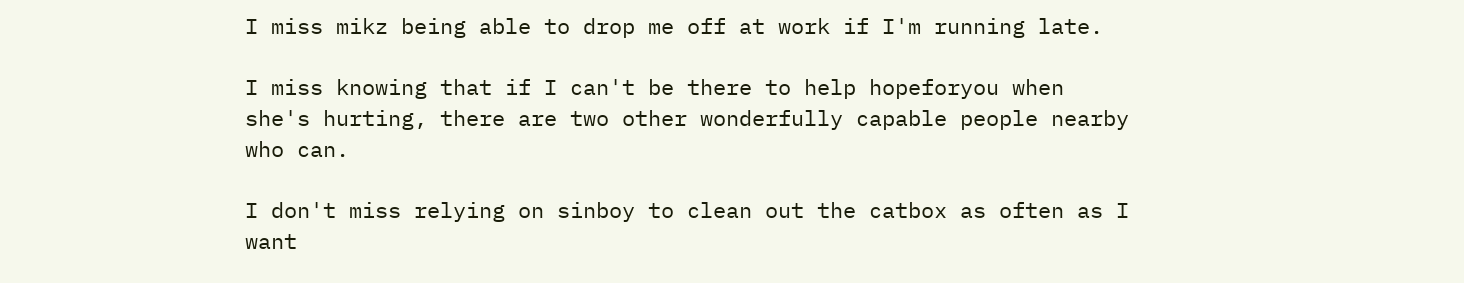I miss mikz being able to drop me off at work if I'm running late.

I miss knowing that if I can't be there to help hopeforyou when she's hurting, there are two other wonderfully capable people nearby who can.

I don't miss relying on sinboy to clean out the catbox as often as I want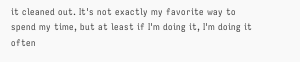it cleaned out. It's not exactly my favorite way to spend my time, but at least if I'm doing it, I'm doing it often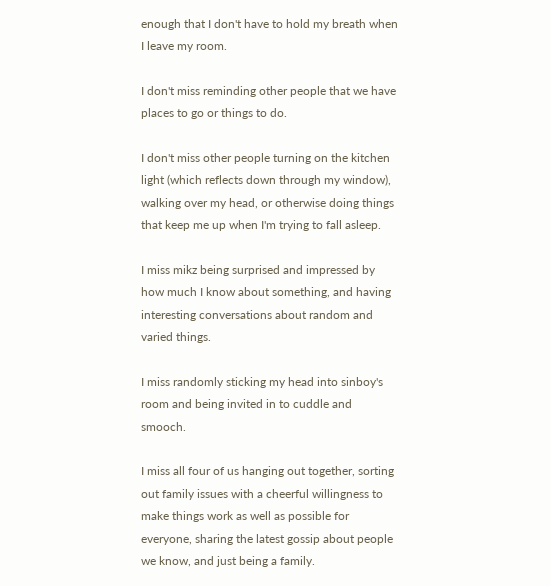enough that I don't have to hold my breath when I leave my room.

I don't miss reminding other people that we have places to go or things to do.

I don't miss other people turning on the kitchen light (which reflects down through my window), walking over my head, or otherwise doing things that keep me up when I'm trying to fall asleep.

I miss mikz being surprised and impressed by how much I know about something, and having interesting conversations about random and varied things.

I miss randomly sticking my head into sinboy's room and being invited in to cuddle and smooch.

I miss all four of us hanging out together, sorting out family issues with a cheerful willingness to make things work as well as possible for everyone, sharing the latest gossip about people we know, and just being a family.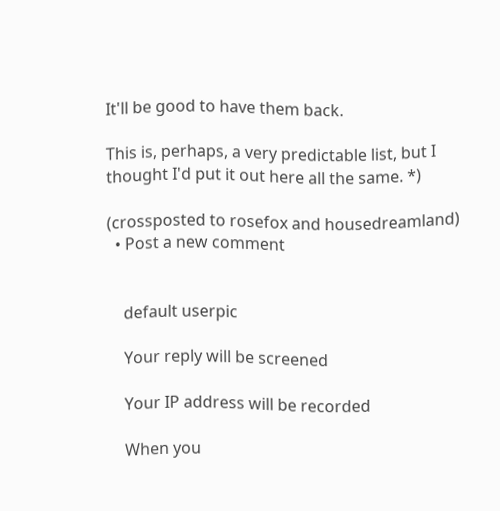It'll be good to have them back.

This is, perhaps, a very predictable list, but I thought I'd put it out here all the same. *)

(crossposted to rosefox and housedreamland)
  • Post a new comment


    default userpic

    Your reply will be screened

    Your IP address will be recorded

    When you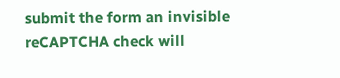submit the form an invisible reCAPTCHA check will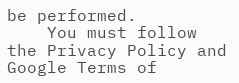be performed.
    You must follow the Privacy Policy and Google Terms of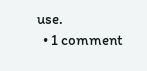use.
  • 1 comment